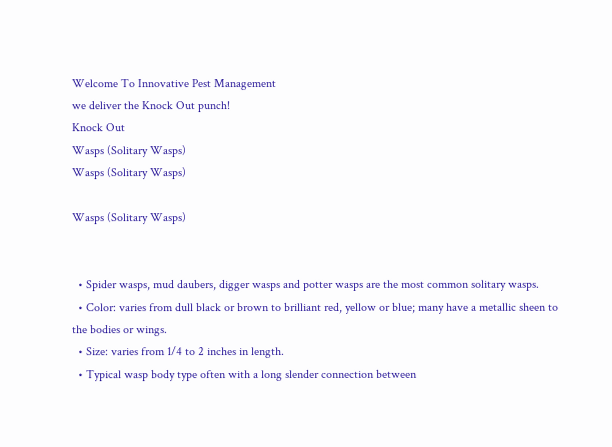Welcome To Innovative Pest Management
we deliver the Knock Out punch!
Knock Out
Wasps (Solitary Wasps)
Wasps (Solitary Wasps)

Wasps (Solitary Wasps)


  • Spider wasps, mud daubers, digger wasps and potter wasps are the most common solitary wasps.
  • Color: varies from dull black or brown to brilliant red, yellow or blue; many have a metallic sheen to the bodies or wings.
  • Size: varies from 1/4 to 2 inches in length.
  • Typical wasp body type often with a long slender connection between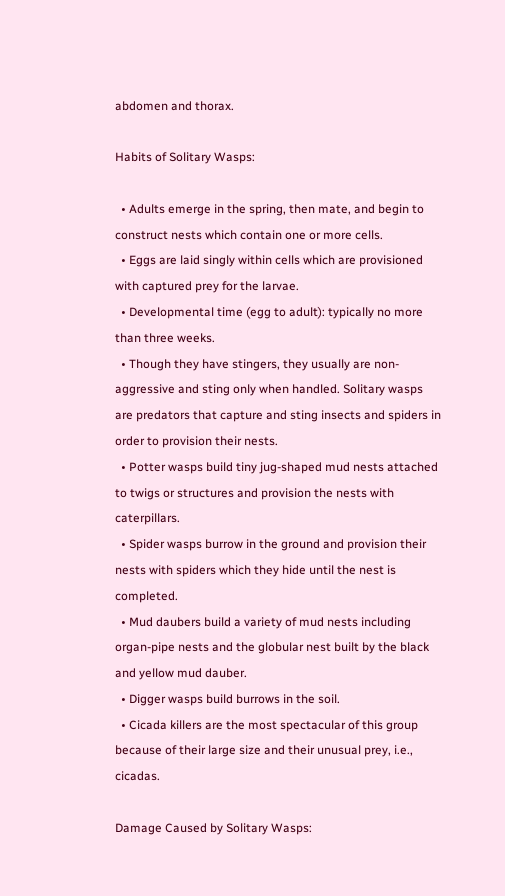abdomen and thorax.

Habits of Solitary Wasps:

  • Adults emerge in the spring, then mate, and begin to construct nests which contain one or more cells.
  • Eggs are laid singly within cells which are provisioned with captured prey for the larvae.
  • Developmental time (egg to adult): typically no more than three weeks.
  • Though they have stingers, they usually are non-aggressive and sting only when handled. Solitary wasps are predators that capture and sting insects and spiders in order to provision their nests.
  • Potter wasps build tiny jug-shaped mud nests attached to twigs or structures and provision the nests with caterpillars.
  • Spider wasps burrow in the ground and provision their nests with spiders which they hide until the nest is completed.
  • Mud daubers build a variety of mud nests including organ-pipe nests and the globular nest built by the black and yellow mud dauber.
  • Digger wasps build burrows in the soil.
  • Cicada killers are the most spectacular of this group because of their large size and their unusual prey, i.e., cicadas.

Damage Caused by Solitary Wasps: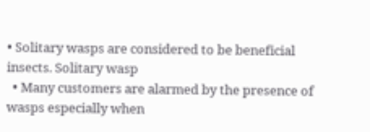• Solitary wasps are considered to be beneficial insects. Solitary wasp
  • Many customers are alarmed by the presence of wasps especially when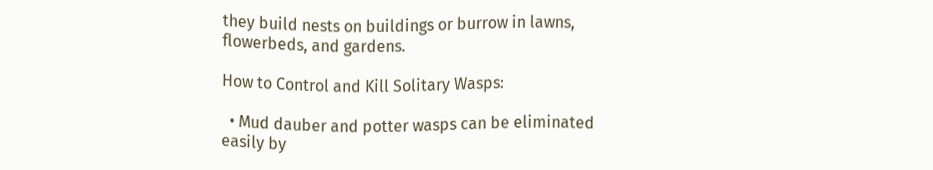they build nests on buildings or burrow in lawns, flowerbeds, and gardens.

How to Control and Kill Solitary Wasps:

  • Mud dauber and potter wasps can be eliminated easily by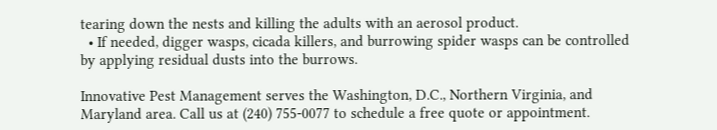tearing down the nests and killing the adults with an aerosol product.
  • If needed, digger wasps, cicada killers, and burrowing spider wasps can be controlled by applying residual dusts into the burrows.

Innovative Pest Management serves the Washington, D.C., Northern Virginia, and Maryland area. Call us at (240) 755-0077 to schedule a free quote or appointment.